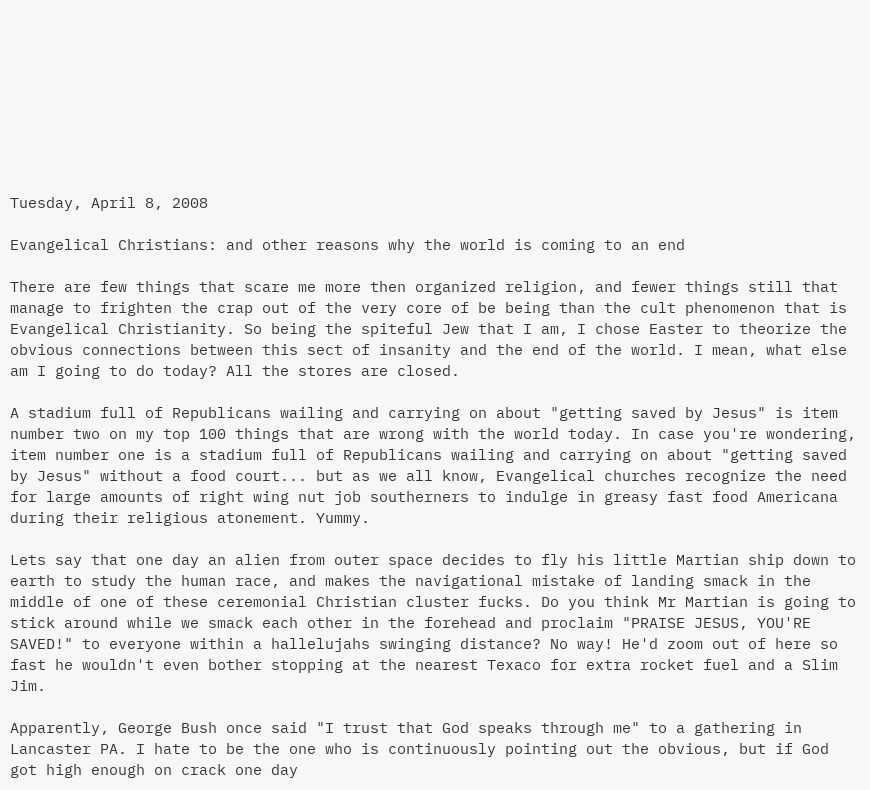Tuesday, April 8, 2008

Evangelical Christians: and other reasons why the world is coming to an end

There are few things that scare me more then organized religion, and fewer things still that manage to frighten the crap out of the very core of be being than the cult phenomenon that is Evangelical Christianity. So being the spiteful Jew that I am, I chose Easter to theorize the obvious connections between this sect of insanity and the end of the world. I mean, what else am I going to do today? All the stores are closed.

A stadium full of Republicans wailing and carrying on about "getting saved by Jesus" is item number two on my top 100 things that are wrong with the world today. In case you're wondering, item number one is a stadium full of Republicans wailing and carrying on about "getting saved by Jesus" without a food court... but as we all know, Evangelical churches recognize the need for large amounts of right wing nut job southerners to indulge in greasy fast food Americana during their religious atonement. Yummy.

Lets say that one day an alien from outer space decides to fly his little Martian ship down to earth to study the human race, and makes the navigational mistake of landing smack in the middle of one of these ceremonial Christian cluster fucks. Do you think Mr Martian is going to stick around while we smack each other in the forehead and proclaim "PRAISE JESUS, YOU'RE SAVED!" to everyone within a hallelujahs swinging distance? No way! He'd zoom out of here so fast he wouldn't even bother stopping at the nearest Texaco for extra rocket fuel and a Slim Jim.

Apparently, George Bush once said "I trust that God speaks through me" to a gathering in Lancaster PA. I hate to be the one who is continuously pointing out the obvious, but if God got high enough on crack one day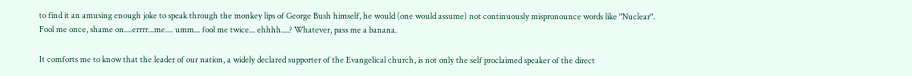to find it an amusing enough joke to speak through the monkey lips of George Bush himself, he would (one would assume) not continuously mispronounce words like "Nuclear". Fool me once, shame on....errrr...me.... umm... fool me twice... ehhhh....? Whatever, pass me a banana.

It comforts me to know that the leader of our nation, a widely declared supporter of the Evangelical church, is not only the self proclaimed speaker of the direct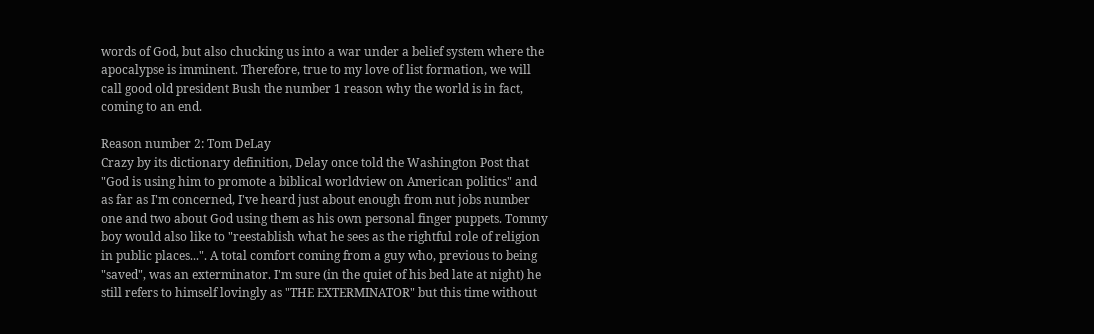words of God, but also chucking us into a war under a belief system where the apocalypse is imminent. Therefore, true to my love of list formation, we will call good old president Bush the number 1 reason why the world is in fact, coming to an end.

Reason number 2: Tom DeLay
Crazy by its dictionary definition, Delay once told the Washington Post that "God is using him to promote a biblical worldview on American politics" and as far as I'm concerned, I've heard just about enough from nut jobs number one and two about God using them as his own personal finger puppets. Tommy boy would also like to "reestablish what he sees as the rightful role of religion in public places...". A total comfort coming from a guy who, previous to being "saved", was an exterminator. I'm sure (in the quiet of his bed late at night) he still refers to himself lovingly as "THE EXTERMINATOR" but this time without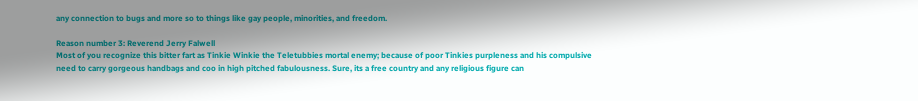any connection to bugs and more so to things like gay people, minorities, and freedom.

Reason number 3: Reverend Jerry Falwell
Most of you recognize this bitter fart as Tinkie Winkie the Teletubbies mortal enemy; because of poor Tinkies purpleness and his compulsive need to carry gorgeous handbags and coo in high pitched fabulousness. Sure, its a free country and any religious figure can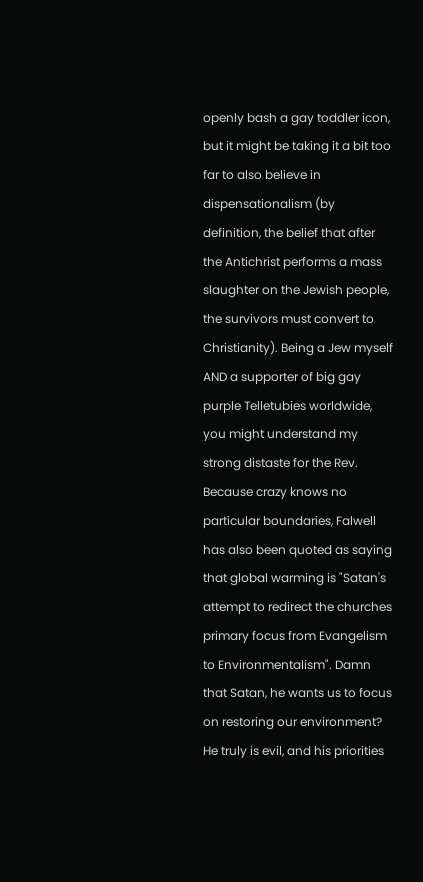openly bash a gay toddler icon, but it might be taking it a bit too far to also believe in dispensationalism (by definition, the belief that after the Antichrist performs a mass slaughter on the Jewish people, the survivors must convert to Christianity). Being a Jew myself AND a supporter of big gay purple Telletubies worldwide, you might understand my strong distaste for the Rev. Because crazy knows no particular boundaries, Falwell has also been quoted as saying that global warming is "Satan's attempt to redirect the churches primary focus from Evangelism to Environmentalism". Damn that Satan, he wants us to focus on restoring our environment? He truly is evil, and his priorities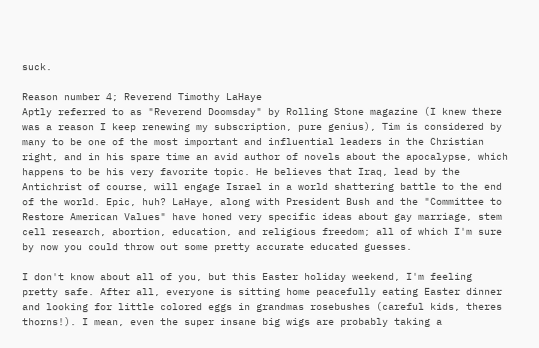suck.

Reason number 4; Reverend Timothy LaHaye
Aptly referred to as "Reverend Doomsday" by Rolling Stone magazine (I knew there was a reason I keep renewing my subscription, pure genius), Tim is considered by many to be one of the most important and influential leaders in the Christian right, and in his spare time an avid author of novels about the apocalypse, which happens to be his very favorite topic. He believes that Iraq, lead by the Antichrist of course, will engage Israel in a world shattering battle to the end of the world. Epic, huh? LaHaye, along with President Bush and the "Committee to Restore American Values" have honed very specific ideas about gay marriage, stem cell research, abortion, education, and religious freedom; all of which I'm sure by now you could throw out some pretty accurate educated guesses.

I don't know about all of you, but this Easter holiday weekend, I'm feeling pretty safe. After all, everyone is sitting home peacefully eating Easter dinner and looking for little colored eggs in grandmas rosebushes (careful kids, theres thorns!). I mean, even the super insane big wigs are probably taking a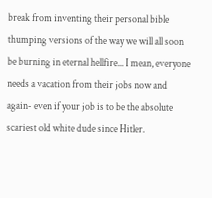break from inventing their personal bible thumping versions of the way we will all soon be burning in eternal hellfire... I mean, everyone needs a vacation from their jobs now and again- even if your job is to be the absolute scariest old white dude since Hitler.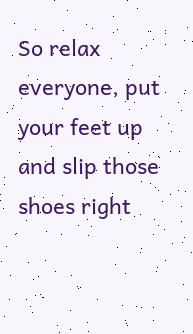So relax everyone, put your feet up and slip those shoes right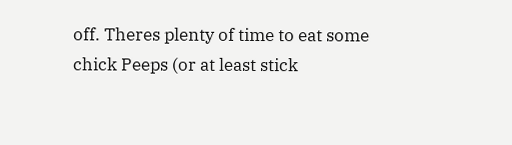off. Theres plenty of time to eat some chick Peeps (or at least stick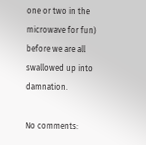one or two in the microwave for fun) before we are all swallowed up into damnation.

No comments: